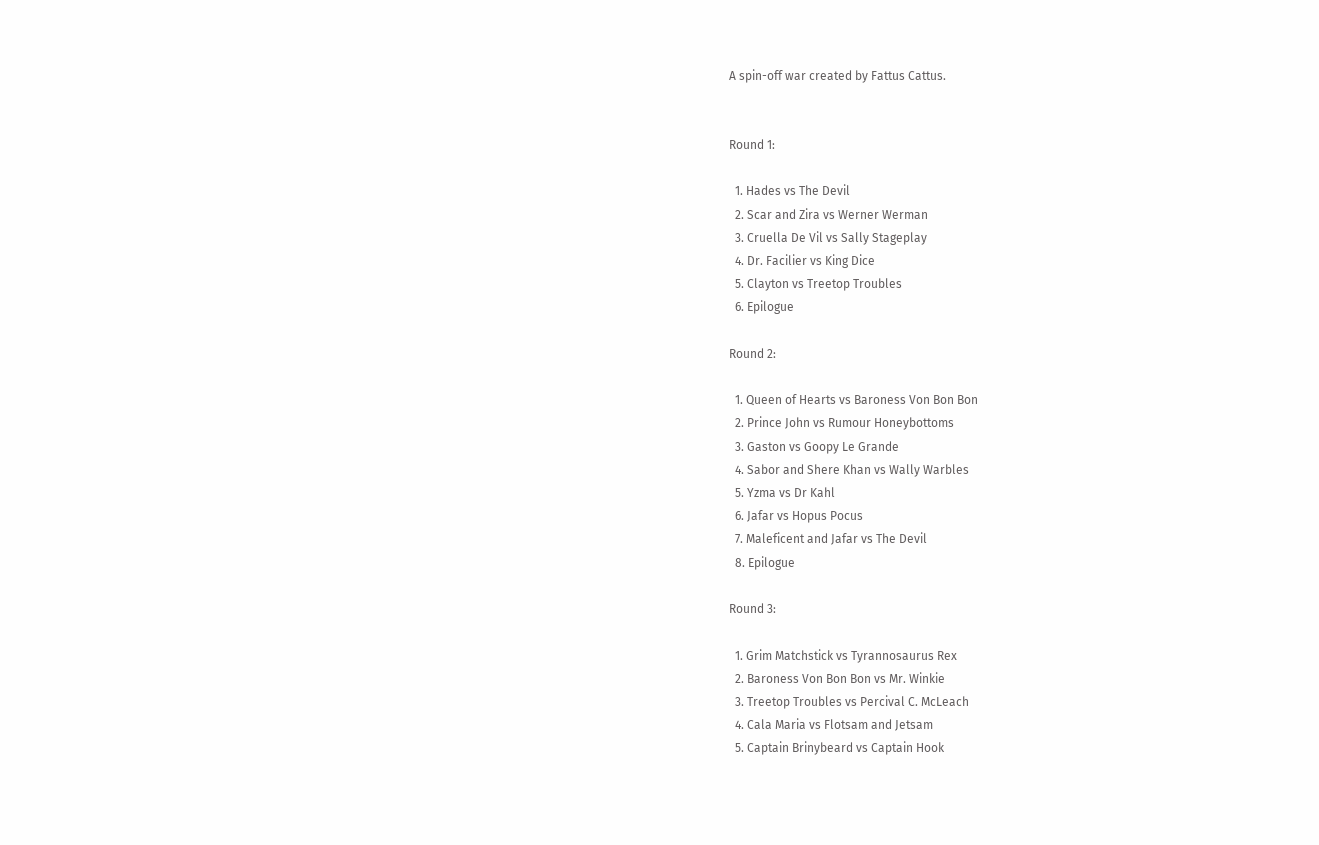A spin-off war created by Fattus Cattus.


Round 1:

  1. Hades vs The Devil
  2. Scar and Zira vs Werner Werman
  3. Cruella De Vil vs Sally Stageplay
  4. Dr. Facilier vs King Dice
  5. Clayton vs Treetop Troubles
  6. Epilogue

Round 2:

  1. Queen of Hearts vs Baroness Von Bon Bon
  2. Prince John vs Rumour Honeybottoms
  3. Gaston vs Goopy Le Grande
  4. Sabor and Shere Khan vs Wally Warbles
  5. Yzma vs Dr Kahl
  6. Jafar vs Hopus Pocus
  7. Maleficent and Jafar vs The Devil
  8. Epilogue

Round 3:

  1. Grim Matchstick vs Tyrannosaurus Rex
  2. Baroness Von Bon Bon vs Mr. Winkie
  3. Treetop Troubles vs Percival C. McLeach
  4. Cala Maria vs Flotsam and Jetsam
  5. Captain Brinybeard vs Captain Hook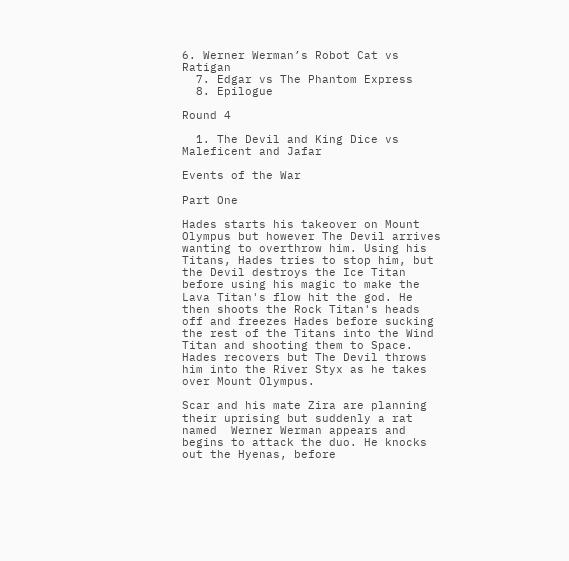6. Werner Werman’s Robot Cat vs Ratigan
  7. Edgar vs The Phantom Express
  8. Epilogue

Round 4

  1. The Devil and King Dice vs Maleficent and Jafar

Events of the War

Part One

Hades starts his takeover on Mount Olympus but however The Devil arrives wanting to overthrow him. Using his Titans, Hades tries to stop him, but the Devil destroys the Ice Titan before using his magic to make the Lava Titan's flow hit the god. He then shoots the Rock Titan's heads off and freezes Hades before sucking the rest of the Titans into the Wind Titan and shooting them to Space. Hades recovers but The Devil throws him into the River Styx as he takes over Mount Olympus.

Scar and his mate Zira are planning their uprising but suddenly a rat named  Werner Werman appears and begins to attack the duo. He knocks out the Hyenas, before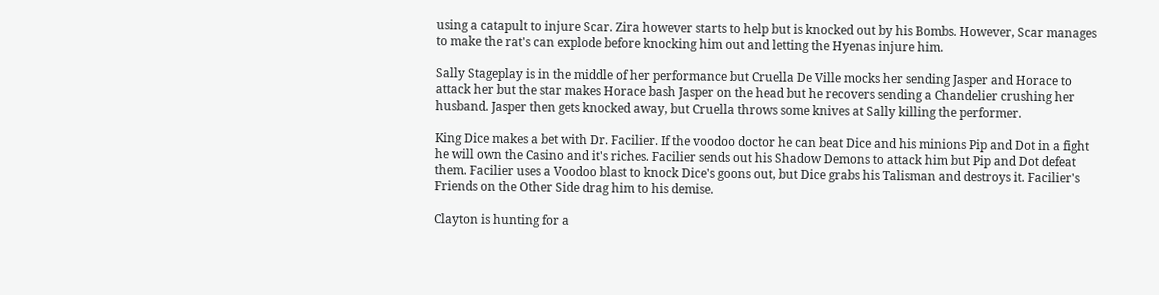using a catapult to injure Scar. Zira however starts to help but is knocked out by his Bombs. However, Scar manages to make the rat's can explode before knocking him out and letting the Hyenas injure him.

Sally Stageplay is in the middle of her performance but Cruella De Ville mocks her sending Jasper and Horace to attack her but the star makes Horace bash Jasper on the head but he recovers sending a Chandelier crushing her husband. Jasper then gets knocked away, but Cruella throws some knives at Sally killing the performer.

King Dice makes a bet with Dr. Facilier. If the voodoo doctor he can beat Dice and his minions Pip and Dot in a fight he will own the Casino and it's riches. Facilier sends out his Shadow Demons to attack him but Pip and Dot defeat them. Facilier uses a Voodoo blast to knock Dice's goons out, but Dice grabs his Talisman and destroys it. Facilier's Friends on the Other Side drag him to his demise.

Clayton is hunting for a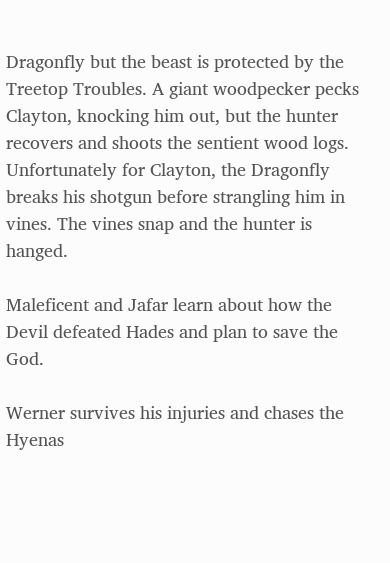Dragonfly but the beast is protected by the Treetop Troubles. A giant woodpecker pecks Clayton, knocking him out, but the hunter recovers and shoots the sentient wood logs. Unfortunately for Clayton, the Dragonfly breaks his shotgun before strangling him in vines. The vines snap and the hunter is hanged.

Maleficent and Jafar learn about how the Devil defeated Hades and plan to save the God.

Werner survives his injuries and chases the Hyenas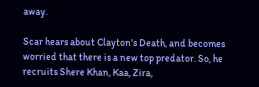away.

Scar hears about Clayton's Death, and becomes worried that there is a new top predator. So, he recruits Shere Khan, Kaa, Zira,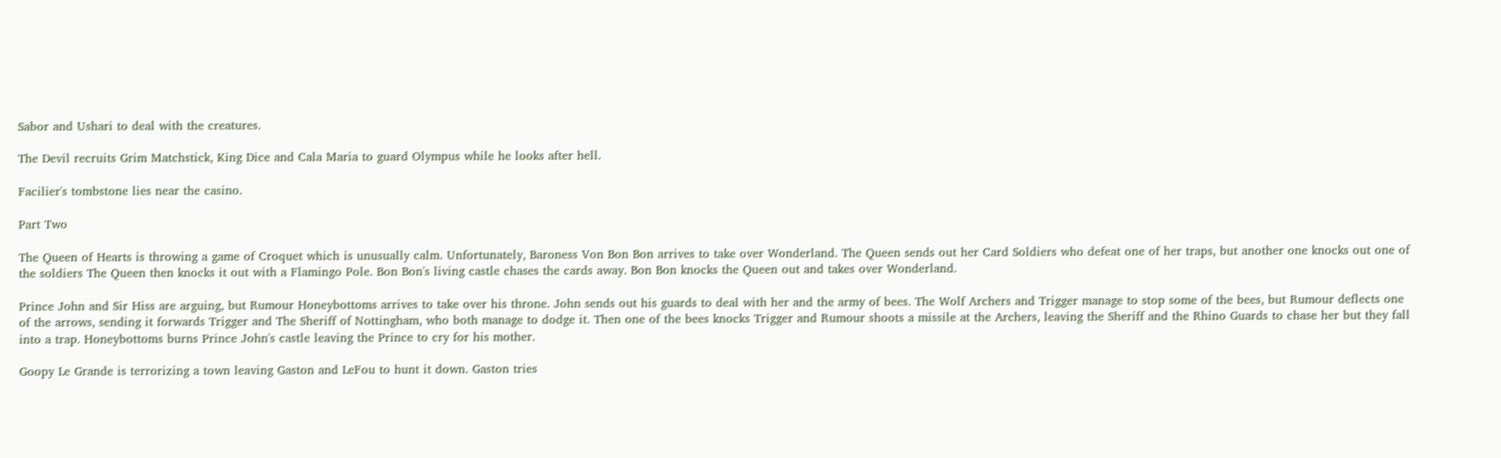Sabor and Ushari to deal with the creatures.

The Devil recruits Grim Matchstick, King Dice and Cala Maria to guard Olympus while he looks after hell.

Facilier's tombstone lies near the casino.

Part Two

The Queen of Hearts is throwing a game of Croquet which is unusually calm. Unfortunately, Baroness Von Bon Bon arrives to take over Wonderland. The Queen sends out her Card Soldiers who defeat one of her traps, but another one knocks out one of the soldiers The Queen then knocks it out with a Flamingo Pole. Bon Bon's living castle chases the cards away. Bon Bon knocks the Queen out and takes over Wonderland.

Prince John and Sir Hiss are arguing, but Rumour Honeybottoms arrives to take over his throne. John sends out his guards to deal with her and the army of bees. The Wolf Archers and Trigger manage to stop some of the bees, but Rumour deflects one of the arrows, sending it forwards Trigger and The Sheriff of Nottingham, who both manage to dodge it. Then one of the bees knocks Trigger and Rumour shoots a missile at the Archers, leaving the Sheriff and the Rhino Guards to chase her but they fall into a trap. Honeybottoms burns Prince John's castle leaving the Prince to cry for his mother.

Goopy Le Grande is terrorizing a town leaving Gaston and LeFou to hunt it down. Gaston tries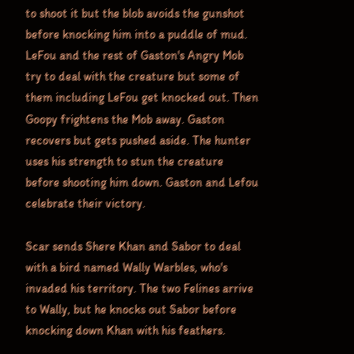to shoot it but the blob avoids the gunshot before knocking him into a puddle of mud. LeFou and the rest of Gaston's Angry Mob try to deal with the creature but some of them including LeFou get knocked out. Then Goopy frightens the Mob away. Gaston recovers but gets pushed aside. The hunter uses his strength to stun the creature before shooting him down. Gaston and Lefou celebrate their victory.

Scar sends Shere Khan and Sabor to deal with a bird named Wally Warbles, who's invaded his territory. The two Felines arrive to Wally, but he knocks out Sabor before knocking down Khan with his feathers.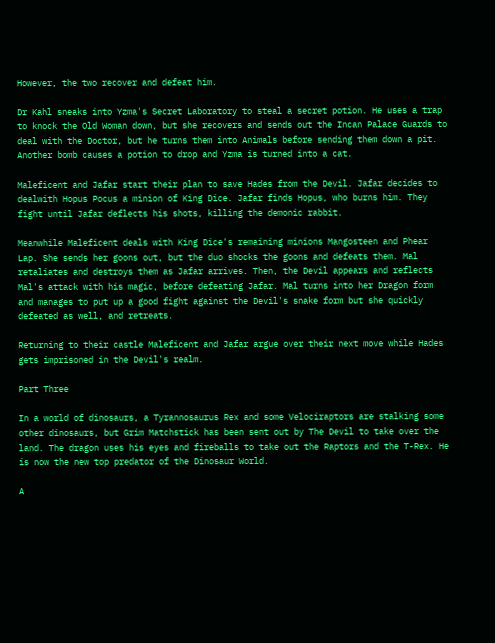However, the two recover and defeat him.

Dr Kahl sneaks into Yzma's Secret Laboratory to steal a secret potion. He uses a trap to knock the Old Woman down, but she recovers and sends out the Incan Palace Guards to deal with the Doctor, but he turns them into Animals before sending them down a pit. Another bomb causes a potion to drop and Yzma is turned into a cat.

Maleficent and Jafar start their plan to save Hades from the Devil. Jafar decides to dealwith Hopus Pocus a minion of King Dice. Jafar finds Hopus, who burns him. They fight until Jafar deflects his shots, killing the demonic rabbit.

Meanwhile Maleficent deals with King Dice's remaining minions Mangosteen and Phear Lap. She sends her goons out, but the duo shocks the goons and defeats them. Mal retaliates and destroys them as Jafar arrives. Then, the Devil appears and reflects Mal's attack with his magic, before defeating Jafar. Mal turns into her Dragon form and manages to put up a good fight against the Devil's snake form but she quickly defeated as well, and retreats.

Returning to their castle Maleficent and Jafar argue over their next move while Hades gets imprisoned in the Devil's realm.

Part Three

In a world of dinosaurs, a Tyrannosaurus Rex and some Velociraptors are stalking some other dinosaurs, but Grim Matchstick has been sent out by The Devil to take over the land. The dragon uses his eyes and fireballs to take out the Raptors and the T-Rex. He is now the new top predator of the Dinosaur World.

A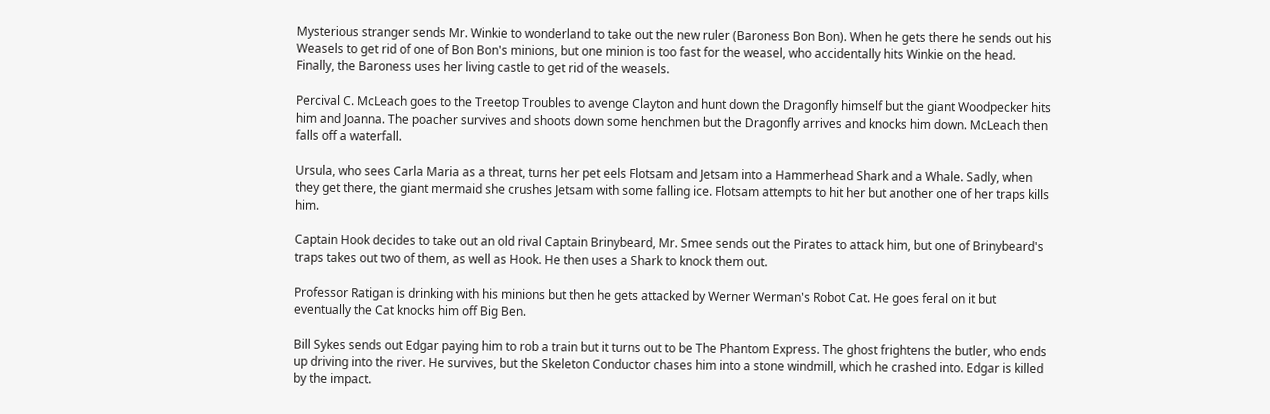Mysterious stranger sends Mr. Winkie to wonderland to take out the new ruler (Baroness Bon Bon). When he gets there he sends out his Weasels to get rid of one of Bon Bon's minions, but one minion is too fast for the weasel, who accidentally hits Winkie on the head. Finally, the Baroness uses her living castle to get rid of the weasels.

Percival C. McLeach goes to the Treetop Troubles to avenge Clayton and hunt down the Dragonfly himself but the giant Woodpecker hits him and Joanna. The poacher survives and shoots down some henchmen but the Dragonfly arrives and knocks him down. McLeach then falls off a waterfall.

Ursula, who sees Carla Maria as a threat, turns her pet eels Flotsam and Jetsam into a Hammerhead Shark and a Whale. Sadly, when they get there, the giant mermaid she crushes Jetsam with some falling ice. Flotsam attempts to hit her but another one of her traps kills him.

Captain Hook decides to take out an old rival Captain Brinybeard, Mr. Smee sends out the Pirates to attack him, but one of Brinybeard's traps takes out two of them, as well as Hook. He then uses a Shark to knock them out.

Professor Ratigan is drinking with his minions but then he gets attacked by Werner Werman's Robot Cat. He goes feral on it but eventually the Cat knocks him off Big Ben.

Bill Sykes sends out Edgar paying him to rob a train but it turns out to be The Phantom Express. The ghost frightens the butler, who ends up driving into the river. He survives, but the Skeleton Conductor chases him into a stone windmill, which he crashed into. Edgar is killed by the impact.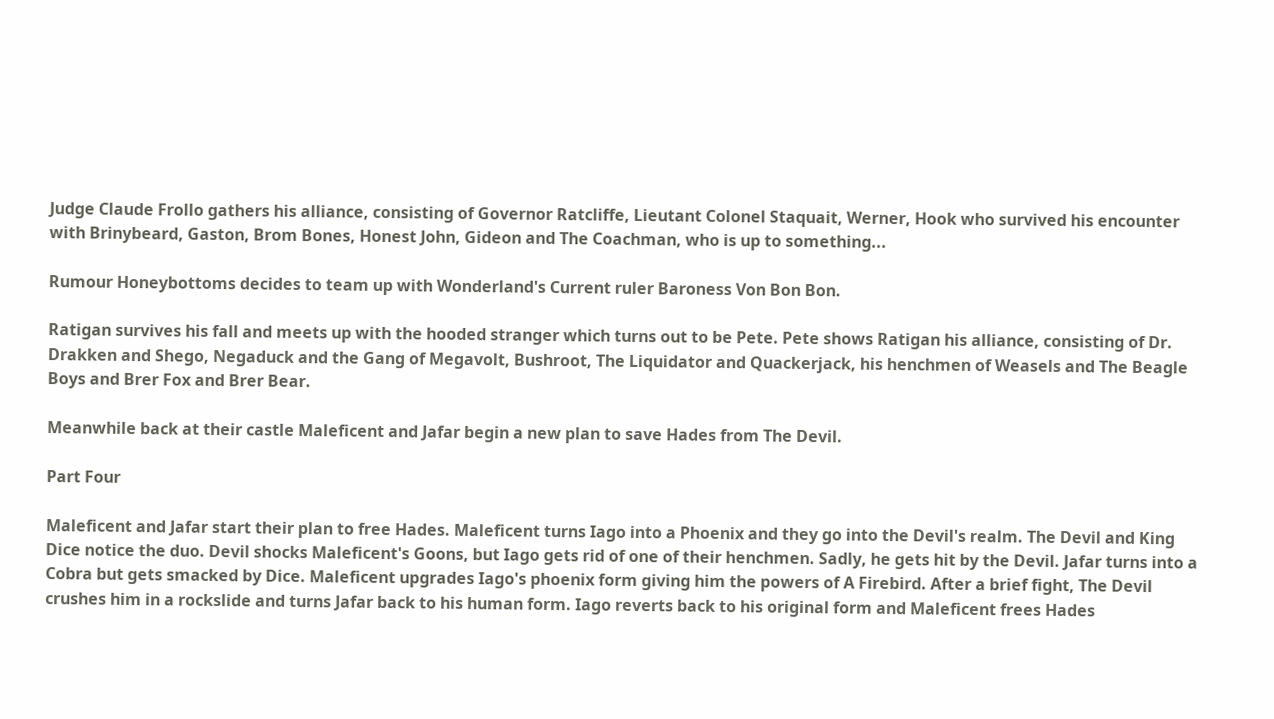Judge Claude Frollo gathers his alliance, consisting of Governor Ratcliffe, Lieutant Colonel Staquait, Werner, Hook who survived his encounter with Brinybeard, Gaston, Brom Bones, Honest John, Gideon and The Coachman, who is up to something...

Rumour Honeybottoms decides to team up with Wonderland's Current ruler Baroness Von Bon Bon.

Ratigan survives his fall and meets up with the hooded stranger which turns out to be Pete. Pete shows Ratigan his alliance, consisting of Dr. Drakken and Shego, Negaduck and the Gang of Megavolt, Bushroot, The Liquidator and Quackerjack, his henchmen of Weasels and The Beagle Boys and Brer Fox and Brer Bear.

Meanwhile back at their castle Maleficent and Jafar begin a new plan to save Hades from The Devil.

Part Four

Maleficent and Jafar start their plan to free Hades. Maleficent turns Iago into a Phoenix and they go into the Devil's realm. The Devil and King Dice notice the duo. Devil shocks Maleficent's Goons, but Iago gets rid of one of their henchmen. Sadly, he gets hit by the Devil. Jafar turns into a Cobra but gets smacked by Dice. Maleficent upgrades Iago's phoenix form giving him the powers of A Firebird. After a brief fight, The Devil crushes him in a rockslide and turns Jafar back to his human form. Iago reverts back to his original form and Maleficent frees Hades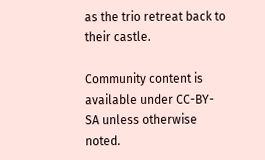as the trio retreat back to their castle.

Community content is available under CC-BY-SA unless otherwise noted.